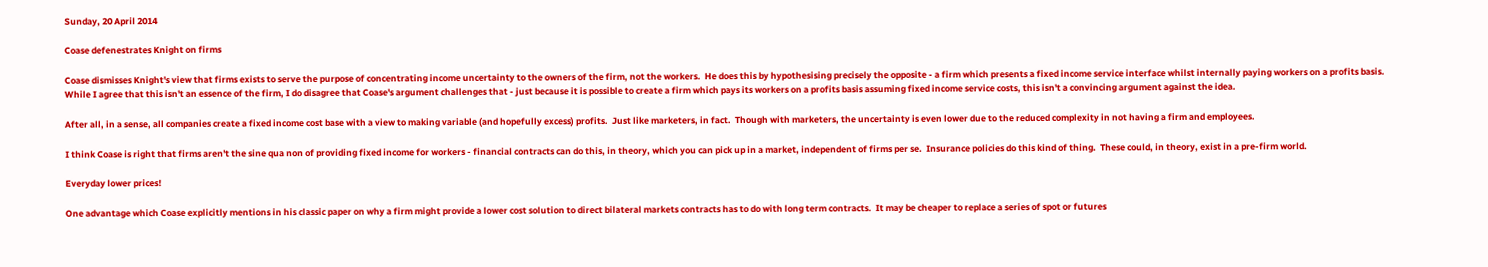Sunday, 20 April 2014

Coase defenestrates Knight on firms

Coase dismisses Knight's view that firms exists to serve the purpose of concentrating income uncertainty to the owners of the firm, not the workers.  He does this by hypothesising precisely the opposite - a firm which presents a fixed income service interface whilst internally paying workers on a profits basis.  While I agree that this isn't an essence of the firm, I do disagree that Coase's argument challenges that - just because it is possible to create a firm which pays its workers on a profits basis assuming fixed income service costs, this isn't a convincing argument against the idea.

After all, in a sense, all companies create a fixed income cost base with a view to making variable (and hopefully excess) profits.  Just like marketers, in fact.  Though with marketers, the uncertainty is even lower due to the reduced complexity in not having a firm and employees.

I think Coase is right that firms aren't the sine qua non of providing fixed income for workers - financial contracts can do this, in theory, which you can pick up in a market, independent of firms per se.  Insurance policies do this kind of thing.  These could, in theory, exist in a pre-firm world.

Everyday lower prices!

One advantage which Coase explicitly mentions in his classic paper on why a firm might provide a lower cost solution to direct bilateral markets contracts has to do with long term contracts.  It may be cheaper to replace a series of spot or futures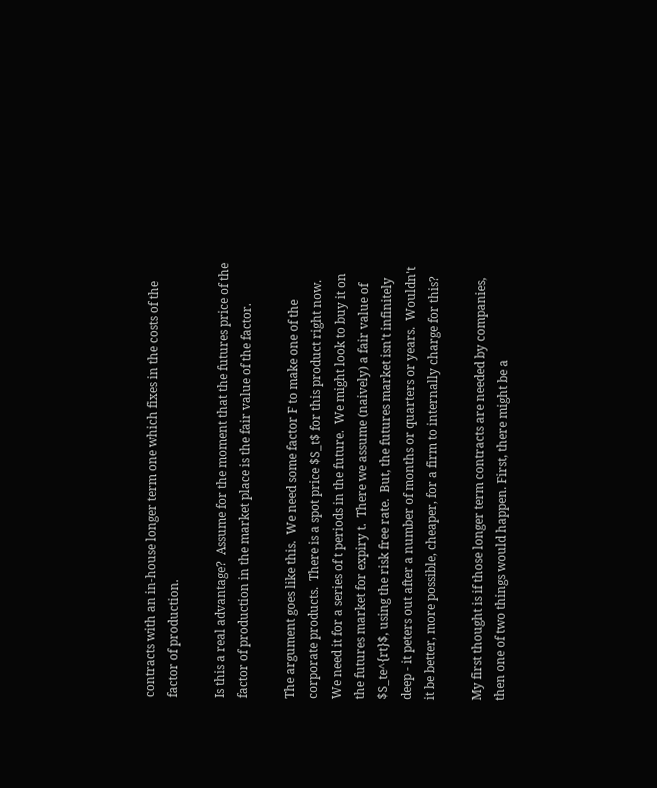contracts with an in-house longer term one which fixes in the costs of the factor of production.

Is this a real advantage?  Assume for the moment that the futures price of the factor of production in the market place is the fair value of the factor.

The argument goes like this.  We need some factor F to make one of the corporate products.  There is a spot price $S_t$ for this product right now.  We need it for a series of t periods in the future.  We might look to buy it on the futures market for expiry t.  There we assume (naively) a fair value of $S_te^{rt}$, using the risk free rate.  But, the futures market isn't infinitely deep - it peters out after a number of months or quarters or years.  Wouldn't it be better, more possible, cheaper, for a firm to internally charge for this?

My first thought is if those longer term contracts are needed by companies, then one of two things would happen. First, there might be a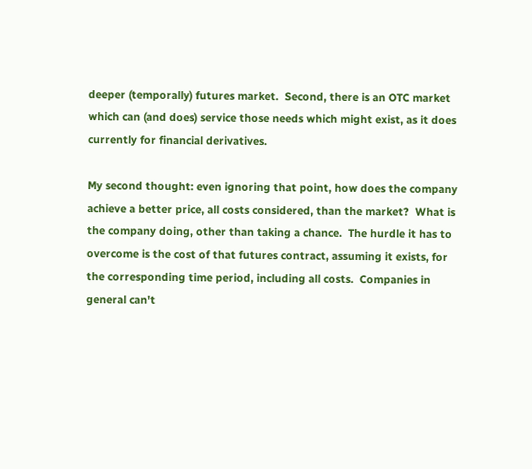deeper (temporally) futures market.  Second, there is an OTC market which can (and does) service those needs which might exist, as it does currently for financial derivatives.

My second thought: even ignoring that point, how does the company achieve a better price, all costs considered, than the market?  What is the company doing, other than taking a chance.  The hurdle it has to overcome is the cost of that futures contract, assuming it exists, for the corresponding time period, including all costs.  Companies in general can't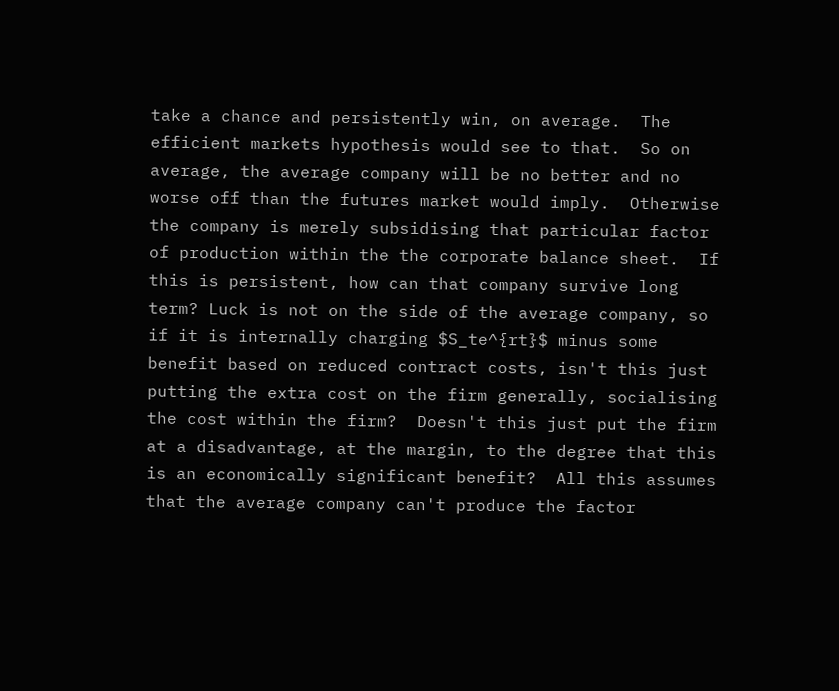take a chance and persistently win, on average.  The efficient markets hypothesis would see to that.  So on average, the average company will be no better and no worse off than the futures market would imply.  Otherwise the company is merely subsidising that particular factor of production within the the corporate balance sheet.  If this is persistent, how can that company survive long term? Luck is not on the side of the average company, so if it is internally charging $S_te^{rt}$ minus some benefit based on reduced contract costs, isn't this just putting the extra cost on the firm generally, socialising the cost within the firm?  Doesn't this just put the firm at a disadvantage, at the margin, to the degree that this is an economically significant benefit?  All this assumes that the average company can't produce the factor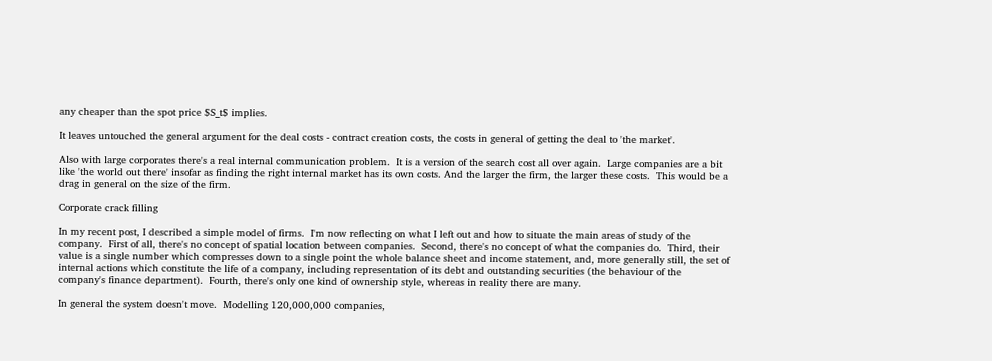any cheaper than the spot price $S_t$ implies.

It leaves untouched the general argument for the deal costs - contract creation costs, the costs in general of getting the deal to 'the market'.

Also with large corporates there's a real internal communication problem.  It is a version of the search cost all over again.  Large companies are a bit like 'the world out there' insofar as finding the right internal market has its own costs. And the larger the firm, the larger these costs.  This would be a drag in general on the size of the firm.

Corporate crack filling

In my recent post, I described a simple model of firms.  I'm now reflecting on what I left out and how to situate the main areas of study of the company.  First of all, there's no concept of spatial location between companies.  Second, there's no concept of what the companies do.  Third, their value is a single number which compresses down to a single point the whole balance sheet and income statement, and, more generally still, the set of internal actions which constitute the life of a company, including representation of its debt and outstanding securities (the behaviour of the company's finance department).  Fourth, there's only one kind of ownership style, whereas in reality there are many.

In general the system doesn't move.  Modelling 120,000,000 companies,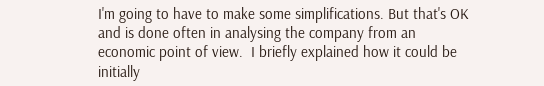I'm going to have to make some simplifications. But that's OK and is done often in analysing the company from an economic point of view.  I briefly explained how it could be initially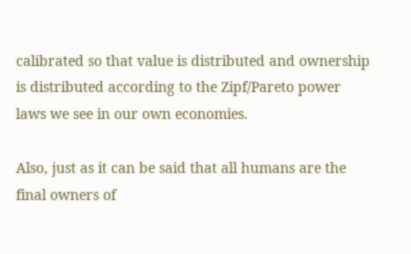calibrated so that value is distributed and ownership is distributed according to the Zipf/Pareto power laws we see in our own economies.

Also, just as it can be said that all humans are the final owners of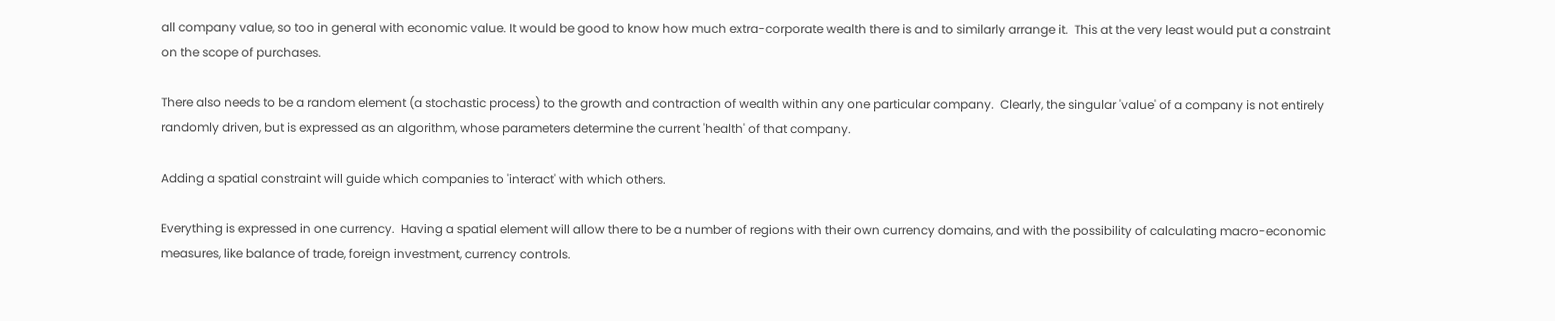all company value, so too in general with economic value. It would be good to know how much extra-corporate wealth there is and to similarly arrange it.  This at the very least would put a constraint on the scope of purchases.

There also needs to be a random element (a stochastic process) to the growth and contraction of wealth within any one particular company.  Clearly, the singular 'value' of a company is not entirely randomly driven, but is expressed as an algorithm, whose parameters determine the current 'health' of that company.

Adding a spatial constraint will guide which companies to 'interact' with which others.

Everything is expressed in one currency.  Having a spatial element will allow there to be a number of regions with their own currency domains, and with the possibility of calculating macro-economic measures, like balance of trade, foreign investment, currency controls.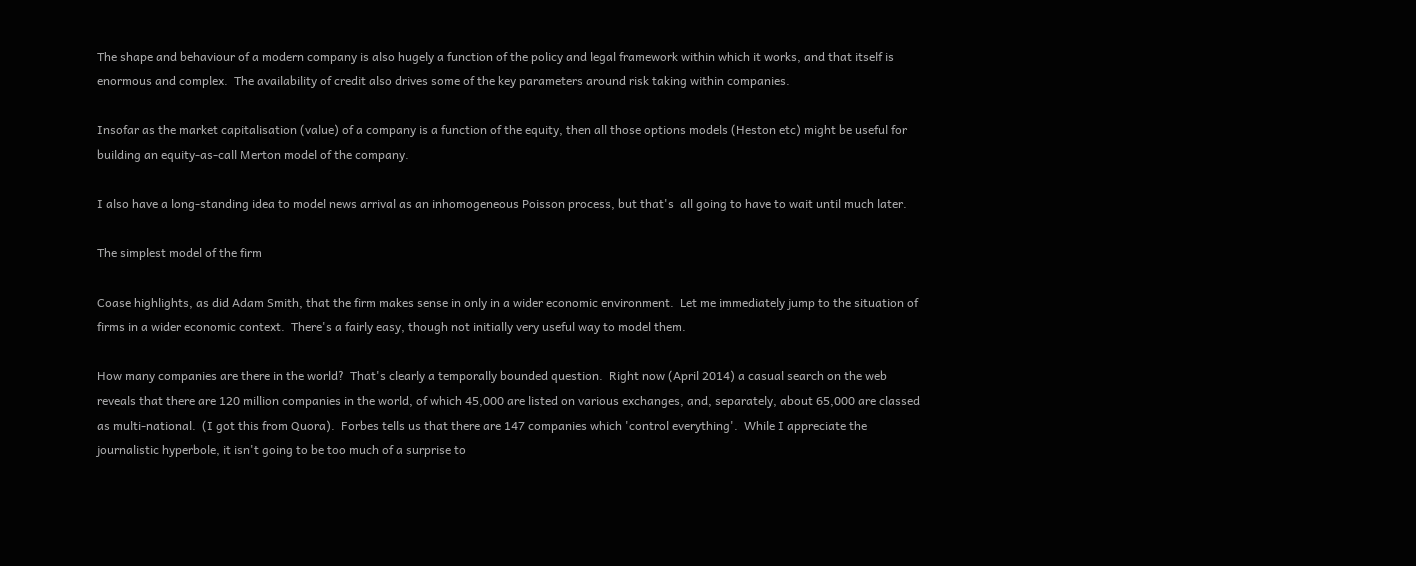The shape and behaviour of a modern company is also hugely a function of the policy and legal framework within which it works, and that itself is enormous and complex.  The availability of credit also drives some of the key parameters around risk taking within companies.

Insofar as the market capitalisation (value) of a company is a function of the equity, then all those options models (Heston etc) might be useful for building an equity-as-call Merton model of the company.

I also have a long-standing idea to model news arrival as an inhomogeneous Poisson process, but that's  all going to have to wait until much later.

The simplest model of the firm

Coase highlights, as did Adam Smith, that the firm makes sense in only in a wider economic environment.  Let me immediately jump to the situation of firms in a wider economic context.  There's a fairly easy, though not initially very useful way to model them.

How many companies are there in the world?  That's clearly a temporally bounded question.  Right now (April 2014) a casual search on the web reveals that there are 120 million companies in the world, of which 45,000 are listed on various exchanges, and, separately, about 65,000 are classed as multi-national.  (I got this from Quora).  Forbes tells us that there are 147 companies which 'control everything'.  While I appreciate the journalistic hyperbole, it isn't going to be too much of a surprise to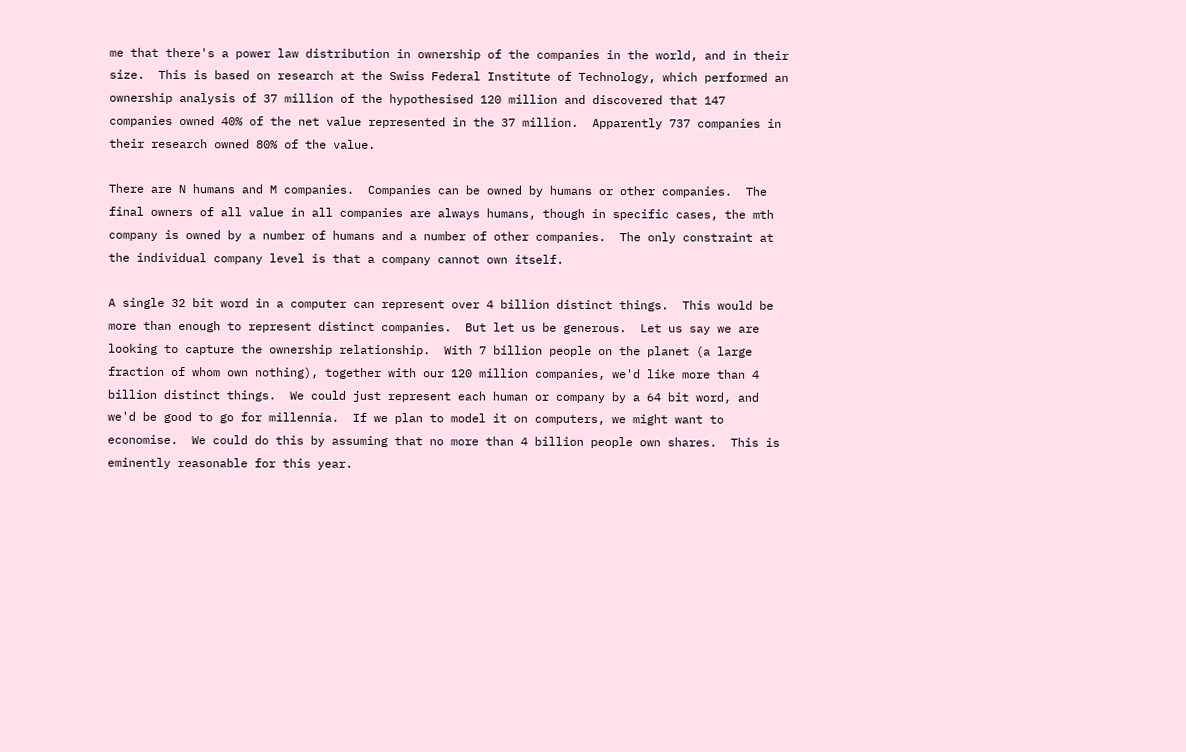me that there's a power law distribution in ownership of the companies in the world, and in their size.  This is based on research at the Swiss Federal Institute of Technology, which performed an ownership analysis of 37 million of the hypothesised 120 million and discovered that 147 companies owned 40% of the net value represented in the 37 million.  Apparently 737 companies in their research owned 80% of the value.

There are N humans and M companies.  Companies can be owned by humans or other companies.  The final owners of all value in all companies are always humans, though in specific cases, the mth company is owned by a number of humans and a number of other companies.  The only constraint at the individual company level is that a company cannot own itself.

A single 32 bit word in a computer can represent over 4 billion distinct things.  This would be more than enough to represent distinct companies.  But let us be generous.  Let us say we are looking to capture the ownership relationship.  With 7 billion people on the planet (a large fraction of whom own nothing), together with our 120 million companies, we'd like more than 4 billion distinct things.  We could just represent each human or company by a 64 bit word, and we'd be good to go for millennia.  If we plan to model it on computers, we might want to economise.  We could do this by assuming that no more than 4 billion people own shares.  This is eminently reasonable for this year.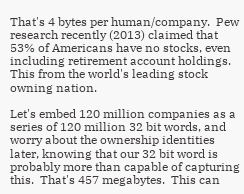That's 4 bytes per human/company.  Pew research recently (2013) claimed that 53% of Americans have no stocks, even including retirement account holdings.  This from the world's leading stock owning nation.

Let's embed 120 million companies as a series of 120 million 32 bit words, and worry about the ownership identities later, knowing that our 32 bit word is probably more than capable of capturing this.  That's 457 megabytes.  This can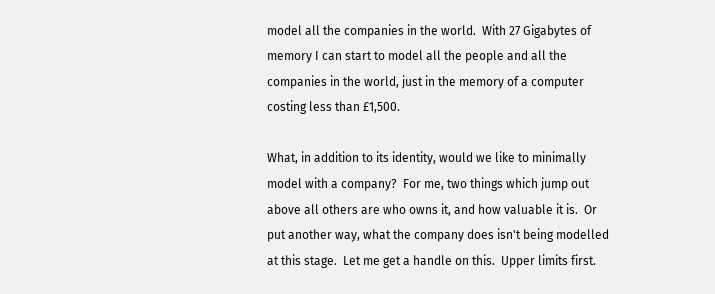model all the companies in the world.  With 27 Gigabytes of memory I can start to model all the people and all the companies in the world, just in the memory of a computer costing less than £1,500.

What, in addition to its identity, would we like to minimally model with a company?  For me, two things which jump out above all others are who owns it, and how valuable it is.  Or put another way, what the company does isn't being modelled at this stage.  Let me get a handle on this.  Upper limits first.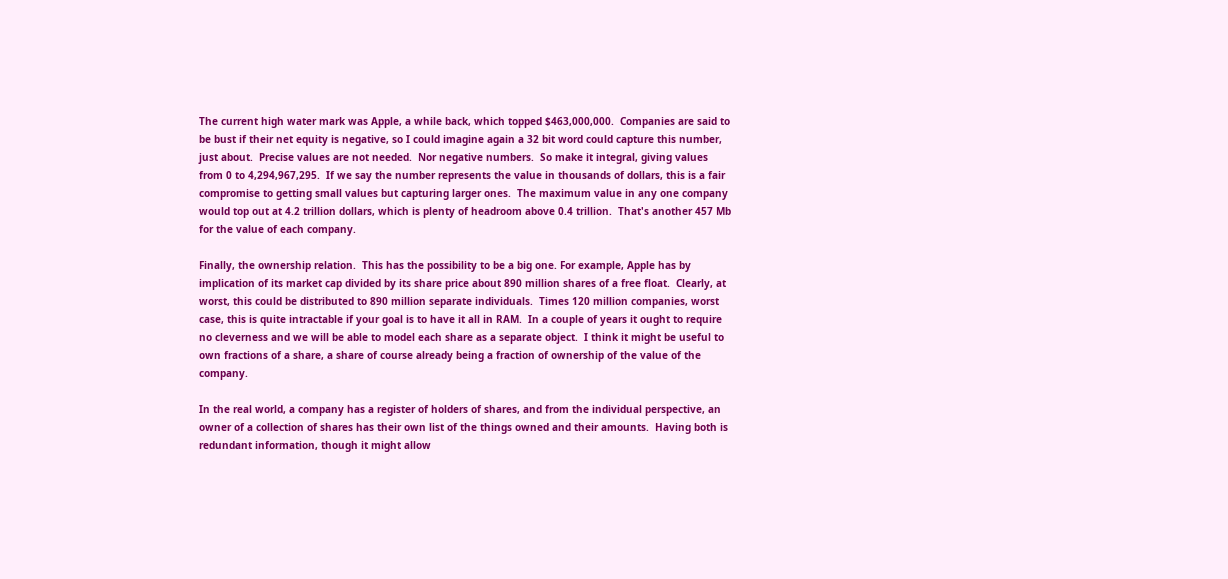The current high water mark was Apple, a while back, which topped $463,000,000.  Companies are said to be bust if their net equity is negative, so I could imagine again a 32 bit word could capture this number, just about.  Precise values are not needed.  Nor negative numbers.  So make it integral, giving values from 0 to 4,294,967,295.  If we say the number represents the value in thousands of dollars, this is a fair compromise to getting small values but capturing larger ones.  The maximum value in any one company would top out at 4.2 trillion dollars, which is plenty of headroom above 0.4 trillion.  That's another 457 Mb for the value of each company.

Finally, the ownership relation.  This has the possibility to be a big one. For example, Apple has by implication of its market cap divided by its share price about 890 million shares of a free float.  Clearly, at worst, this could be distributed to 890 million separate individuals.  Times 120 million companies, worst case, this is quite intractable if your goal is to have it all in RAM.  In a couple of years it ought to require no cleverness and we will be able to model each share as a separate object.  I think it might be useful to own fractions of a share, a share of course already being a fraction of ownership of the value of the company.

In the real world, a company has a register of holders of shares, and from the individual perspective, an owner of a collection of shares has their own list of the things owned and their amounts.  Having both is redundant information, though it might allow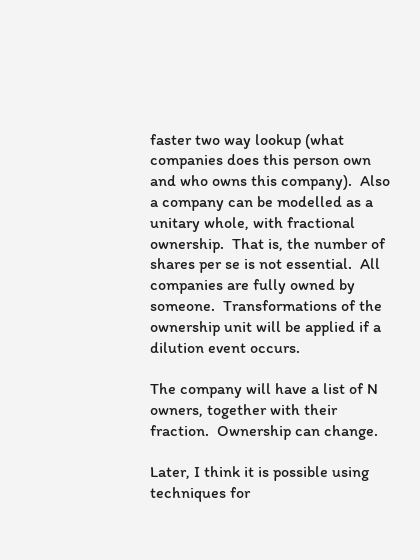faster two way lookup (what companies does this person own and who owns this company).  Also a company can be modelled as a unitary whole, with fractional ownership.  That is, the number of shares per se is not essential.  All companies are fully owned by someone.  Transformations of the ownership unit will be applied if a dilution event occurs.

The company will have a list of N owners, together with their fraction.  Ownership can change.

Later, I think it is possible using techniques for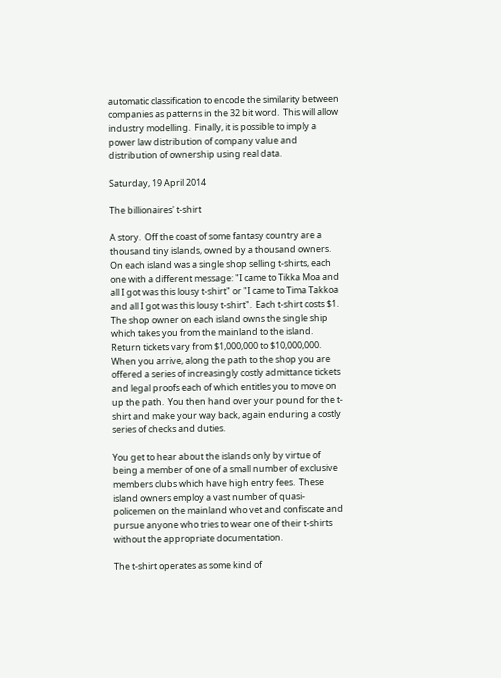automatic classification to encode the similarity between companies as patterns in the 32 bit word.  This will allow industry modelling.  Finally, it is possible to imply a power law distribution of company value and distribution of ownership using real data.

Saturday, 19 April 2014

The billionaires' t-shirt

A story.  Off the coast of some fantasy country are a thousand tiny islands, owned by a thousand owners.  On each island was a single shop selling t-shirts, each one with a different message: "I came to Tikka Moa and all I got was this lousy t-shirt" or "I came to Tima Takkoa and all I got was this lousy t-shirt".  Each t-shirt costs $1.  The shop owner on each island owns the single ship which takes you from the mainland to the island.  Return tickets vary from $1,000,000 to $10,000,000.  When you arrive, along the path to the shop you are offered a series of increasingly costly admittance tickets and legal proofs each of which entitles you to move on up the path.  You then hand over your pound for the t-shirt and make your way back, again enduring a costly series of checks and duties.

You get to hear about the islands only by virtue of being a member of one of a small number of exclusive members clubs which have high entry fees.  These island owners employ a vast number of quasi-policemen on the mainland who vet and confiscate and pursue anyone who tries to wear one of their t-shirts without the appropriate documentation.

The t-shirt operates as some kind of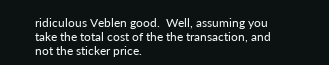ridiculous Veblen good.  Well, assuming you take the total cost of the the transaction, and not the sticker price.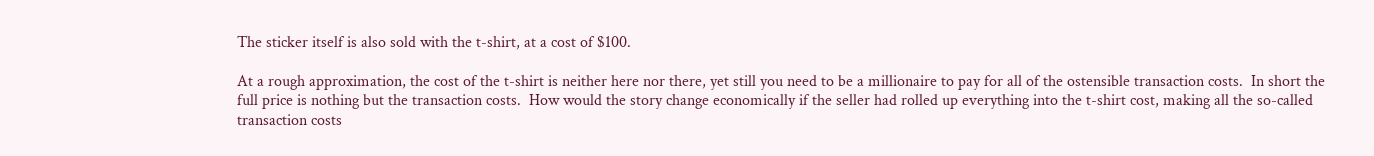The sticker itself is also sold with the t-shirt, at a cost of $100.

At a rough approximation, the cost of the t-shirt is neither here nor there, yet still you need to be a millionaire to pay for all of the ostensible transaction costs.  In short the full price is nothing but the transaction costs.  How would the story change economically if the seller had rolled up everything into the t-shirt cost, making all the so-called transaction costs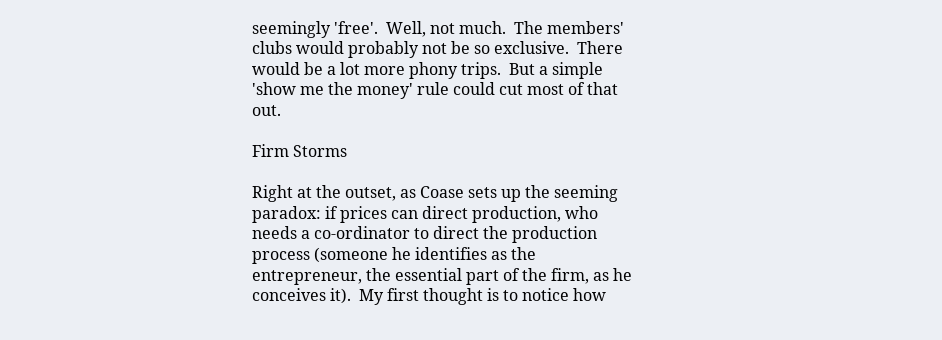seemingly 'free'.  Well, not much.  The members' clubs would probably not be so exclusive.  There would be a lot more phony trips.  But a simple 'show me the money' rule could cut most of that out.

Firm Storms

Right at the outset, as Coase sets up the seeming paradox: if prices can direct production, who needs a co-ordinator to direct the production process (someone he identifies as the entrepreneur, the essential part of the firm, as he conceives it).  My first thought is to notice how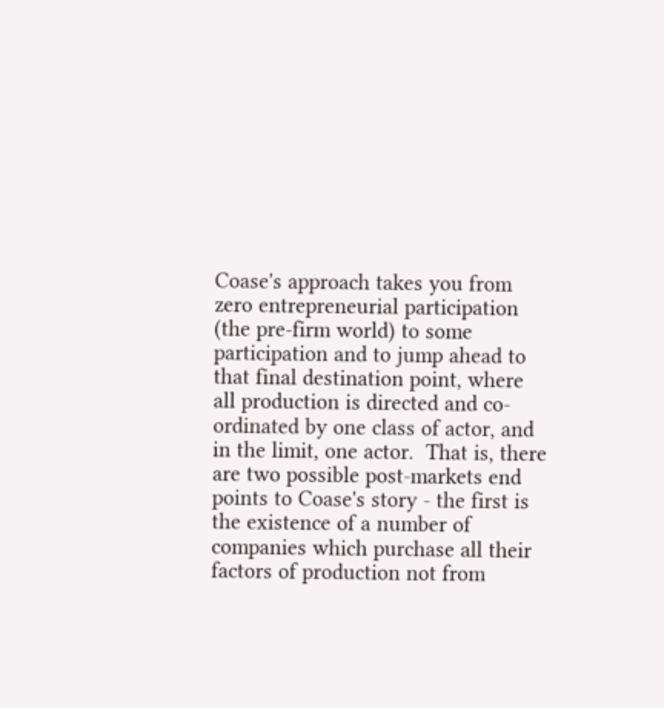Coase's approach takes you from zero entrepreneurial participation (the pre-firm world) to some participation and to jump ahead to that final destination point, where all production is directed and co-ordinated by one class of actor, and in the limit, one actor.  That is, there are two possible post-markets end points to Coase's story - the first is the existence of a number of companies which purchase all their factors of production not from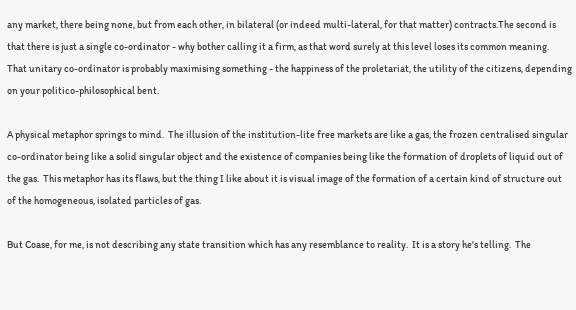any market, there being none, but from each other, in bilateral (or indeed multi-lateral, for that matter) contracts.The second is that there is just a single co-ordinator - why bother calling it a firm, as that word surely at this level loses its common meaning.  That unitary co-ordinator is probably maximising something - the happiness of the proletariat, the utility of the citizens, depending on your politico-philosophical bent.

A physical metaphor springs to mind.  The illusion of the institution-lite free markets are like a gas, the frozen centralised singular co-ordinator being like a solid singular object and the existence of companies being like the formation of droplets of liquid out of the gas.  This metaphor has its flaws, but the thing I like about it is visual image of the formation of a certain kind of structure out of the homogeneous, isolated particles of gas.

But Coase, for me, is not describing any state transition which has any resemblance to reality.  It is a story he's telling.  The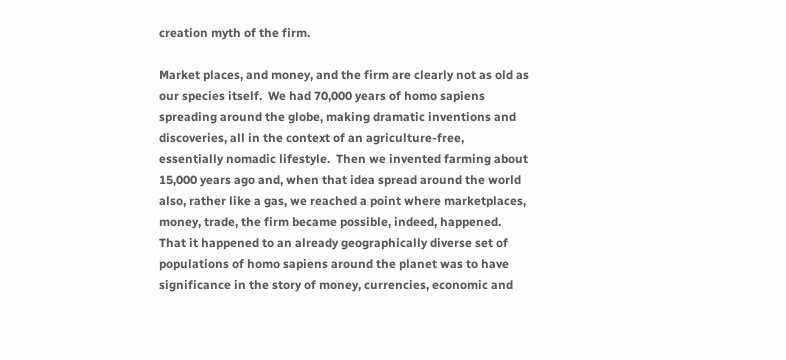creation myth of the firm.

Market places, and money, and the firm are clearly not as old as our species itself.  We had 70,000 years of homo sapiens spreading around the globe, making dramatic inventions and discoveries, all in the context of an agriculture-free, essentially nomadic lifestyle.  Then we invented farming about 15,000 years ago and, when that idea spread around the world also, rather like a gas, we reached a point where marketplaces, money, trade, the firm became possible, indeed, happened.  That it happened to an already geographically diverse set of populations of homo sapiens around the planet was to have significance in the story of money, currencies, economic and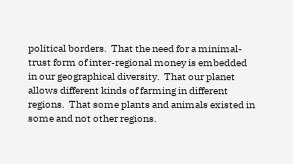political borders.  That the need for a minimal-trust form of inter-regional money is embedded in our geographical diversity.  That our planet allows different kinds of farming in different regions.  That some plants and animals existed in some and not other regions.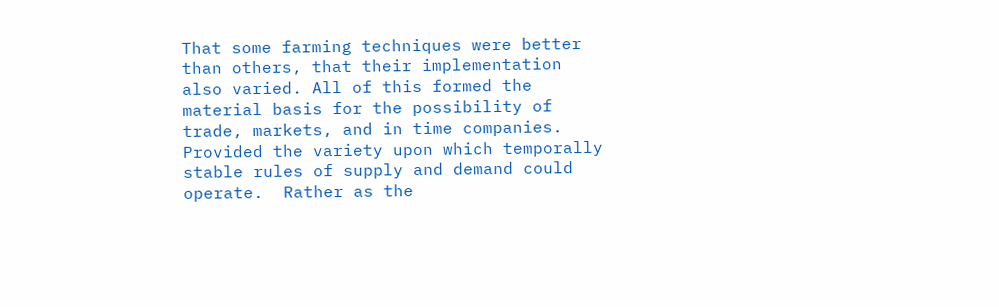That some farming techniques were better than others, that their implementation also varied. All of this formed the material basis for the possibility of trade, markets, and in time companies. Provided the variety upon which temporally stable rules of supply and demand could operate.  Rather as the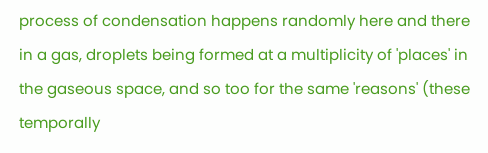process of condensation happens randomly here and there in a gas, droplets being formed at a multiplicity of 'places' in the gaseous space, and so too for the same 'reasons' (these temporally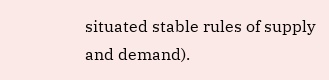situated stable rules of supply and demand).